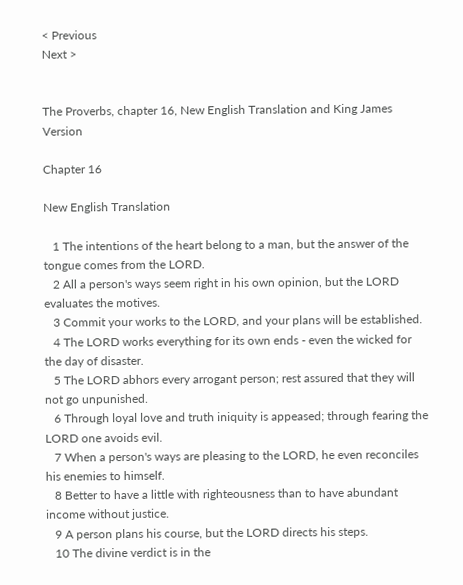< Previous
Next >


The Proverbs, chapter 16, New English Translation and King James Version

Chapter 16

New English Translation

   1 The intentions of the heart belong to a man, but the answer of the tongue comes from the LORD.
   2 All a person's ways seem right in his own opinion, but the LORD evaluates the motives.
   3 Commit your works to the LORD, and your plans will be established.
   4 The LORD works everything for its own ends - even the wicked for the day of disaster.
   5 The LORD abhors every arrogant person; rest assured that they will not go unpunished.
   6 Through loyal love and truth iniquity is appeased; through fearing the LORD one avoids evil.
   7 When a person's ways are pleasing to the LORD, he even reconciles his enemies to himself.
   8 Better to have a little with righteousness than to have abundant income without justice.
   9 A person plans his course, but the LORD directs his steps.
   10 The divine verdict is in the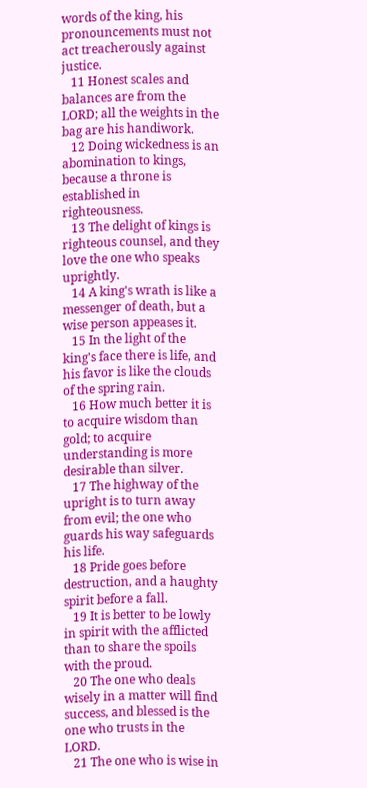words of the king, his pronouncements must not act treacherously against justice.
   11 Honest scales and balances are from the LORD; all the weights in the bag are his handiwork.
   12 Doing wickedness is an abomination to kings, because a throne is established in righteousness.
   13 The delight of kings is righteous counsel, and they love the one who speaks uprightly.
   14 A king's wrath is like a messenger of death, but a wise person appeases it.
   15 In the light of the king's face there is life, and his favor is like the clouds of the spring rain.
   16 How much better it is to acquire wisdom than gold; to acquire understanding is more desirable than silver.
   17 The highway of the upright is to turn away from evil; the one who guards his way safeguards his life.
   18 Pride goes before destruction, and a haughty spirit before a fall.
   19 It is better to be lowly in spirit with the afflicted than to share the spoils with the proud.
   20 The one who deals wisely in a matter will find success, and blessed is the one who trusts in the LORD.
   21 The one who is wise in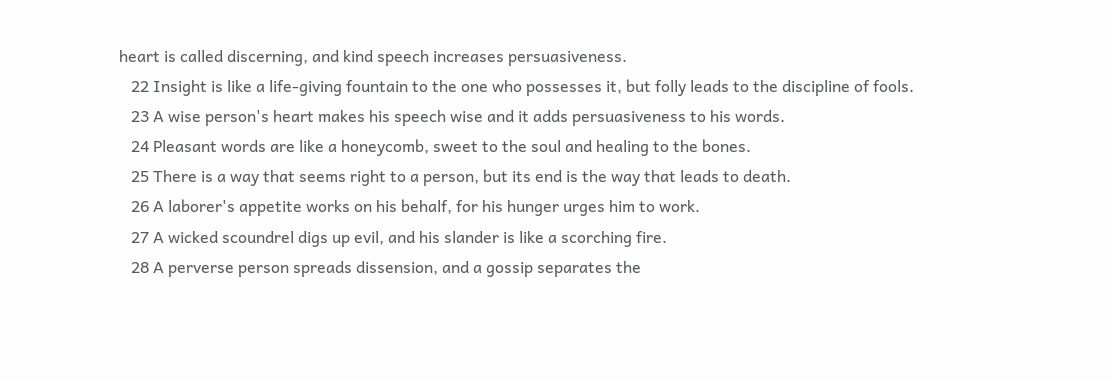heart is called discerning, and kind speech increases persuasiveness.
   22 Insight is like a life-giving fountain to the one who possesses it, but folly leads to the discipline of fools.
   23 A wise person's heart makes his speech wise and it adds persuasiveness to his words.
   24 Pleasant words are like a honeycomb, sweet to the soul and healing to the bones.
   25 There is a way that seems right to a person, but its end is the way that leads to death.
   26 A laborer's appetite works on his behalf, for his hunger urges him to work.
   27 A wicked scoundrel digs up evil, and his slander is like a scorching fire.
   28 A perverse person spreads dissension, and a gossip separates the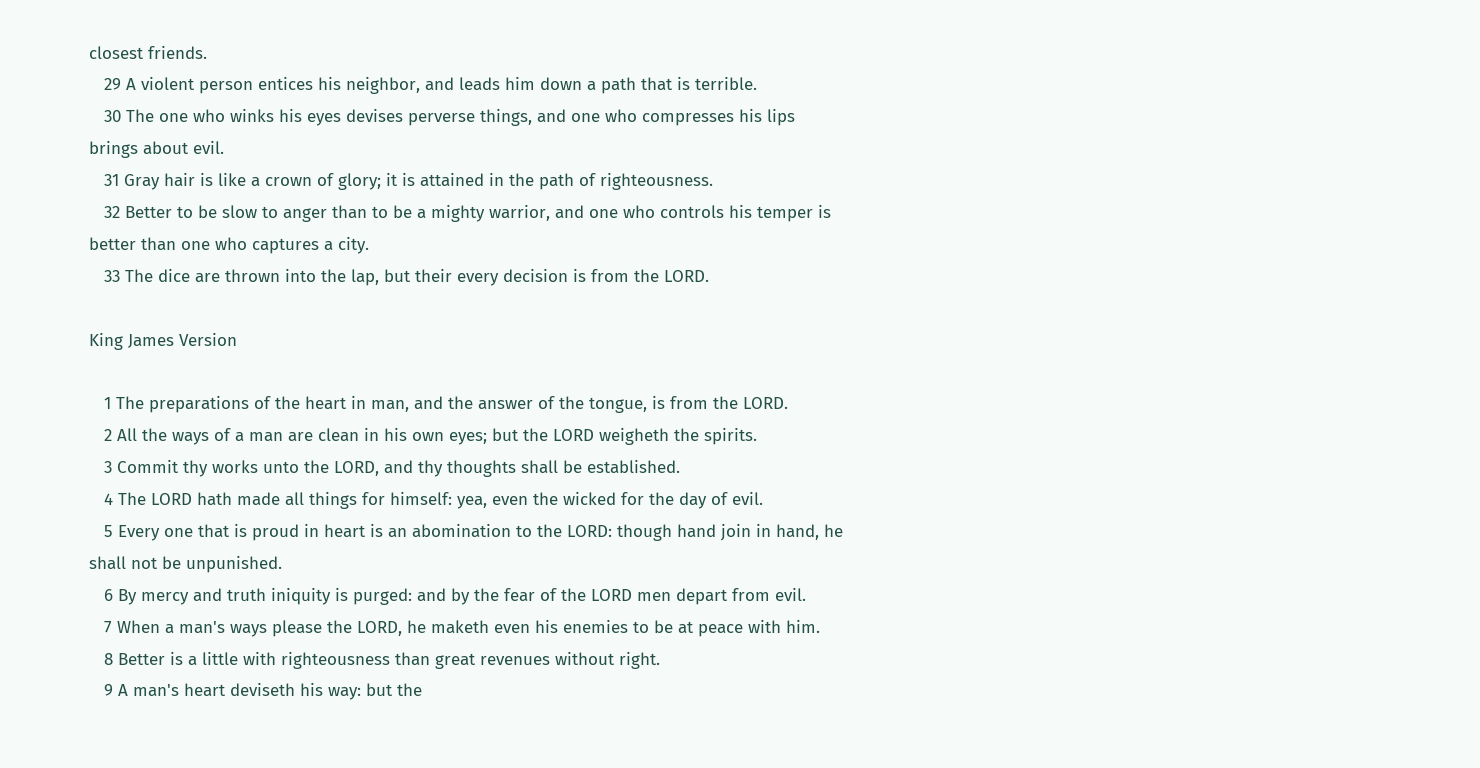closest friends.
   29 A violent person entices his neighbor, and leads him down a path that is terrible.
   30 The one who winks his eyes devises perverse things, and one who compresses his lips brings about evil.
   31 Gray hair is like a crown of glory; it is attained in the path of righteousness.
   32 Better to be slow to anger than to be a mighty warrior, and one who controls his temper is better than one who captures a city.
   33 The dice are thrown into the lap, but their every decision is from the LORD.

King James Version

   1 The preparations of the heart in man, and the answer of the tongue, is from the LORD.
   2 All the ways of a man are clean in his own eyes; but the LORD weigheth the spirits.
   3 Commit thy works unto the LORD, and thy thoughts shall be established.
   4 The LORD hath made all things for himself: yea, even the wicked for the day of evil.
   5 Every one that is proud in heart is an abomination to the LORD: though hand join in hand, he shall not be unpunished.
   6 By mercy and truth iniquity is purged: and by the fear of the LORD men depart from evil.
   7 When a man's ways please the LORD, he maketh even his enemies to be at peace with him.
   8 Better is a little with righteousness than great revenues without right.
   9 A man's heart deviseth his way: but the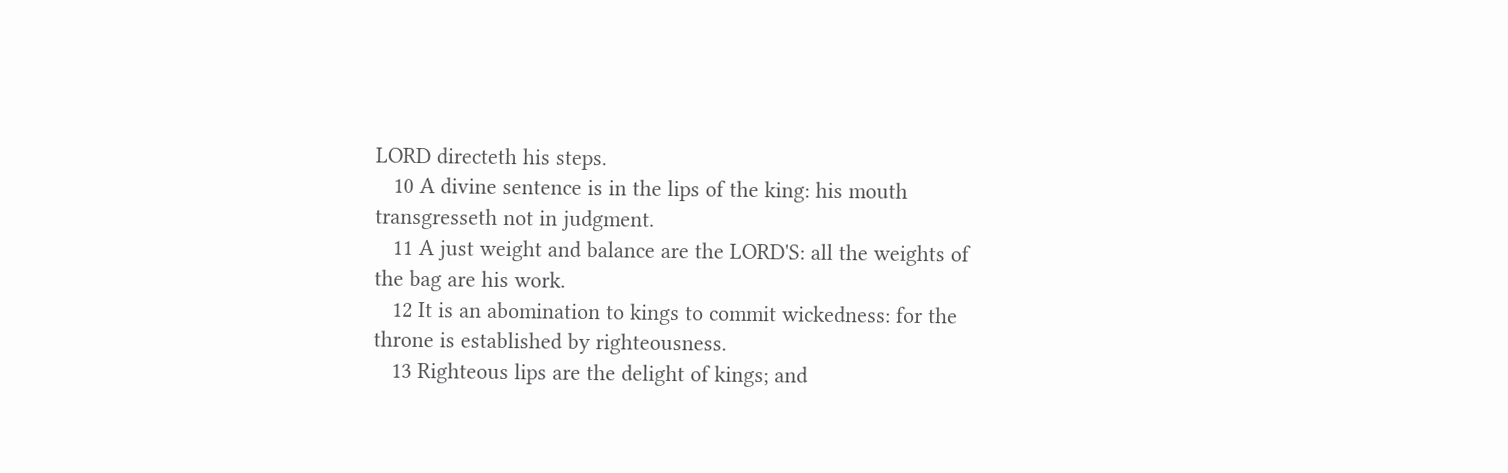LORD directeth his steps.
   10 A divine sentence is in the lips of the king: his mouth transgresseth not in judgment.
   11 A just weight and balance are the LORD'S: all the weights of the bag are his work.
   12 It is an abomination to kings to commit wickedness: for the throne is established by righteousness.
   13 Righteous lips are the delight of kings; and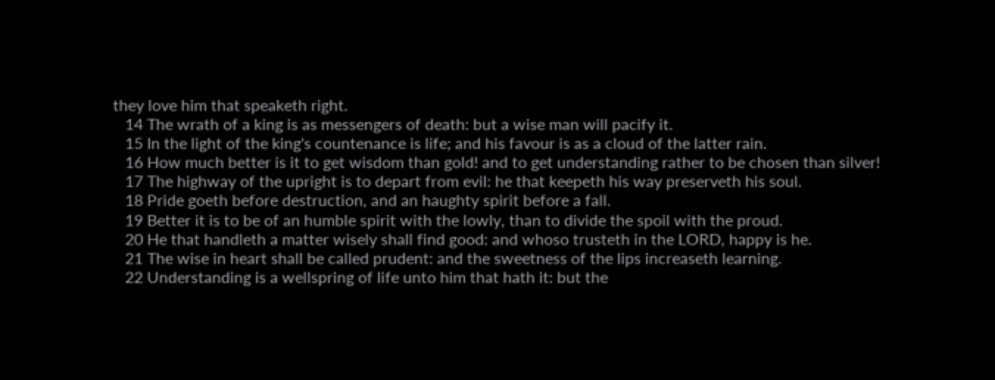they love him that speaketh right.
   14 The wrath of a king is as messengers of death: but a wise man will pacify it.
   15 In the light of the king's countenance is life; and his favour is as a cloud of the latter rain.
   16 How much better is it to get wisdom than gold! and to get understanding rather to be chosen than silver!
   17 The highway of the upright is to depart from evil: he that keepeth his way preserveth his soul.
   18 Pride goeth before destruction, and an haughty spirit before a fall.
   19 Better it is to be of an humble spirit with the lowly, than to divide the spoil with the proud.
   20 He that handleth a matter wisely shall find good: and whoso trusteth in the LORD, happy is he.
   21 The wise in heart shall be called prudent: and the sweetness of the lips increaseth learning.
   22 Understanding is a wellspring of life unto him that hath it: but the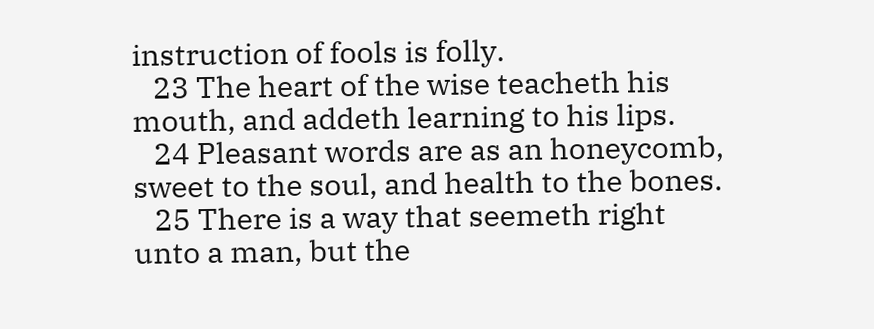instruction of fools is folly.
   23 The heart of the wise teacheth his mouth, and addeth learning to his lips.
   24 Pleasant words are as an honeycomb, sweet to the soul, and health to the bones.
   25 There is a way that seemeth right unto a man, but the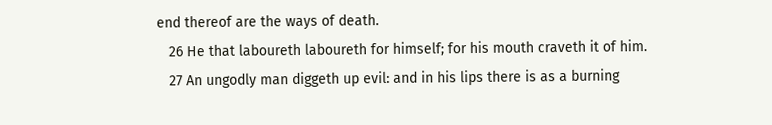end thereof are the ways of death.
   26 He that laboureth laboureth for himself; for his mouth craveth it of him.
   27 An ungodly man diggeth up evil: and in his lips there is as a burning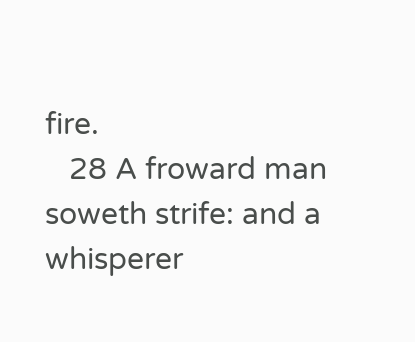fire.
   28 A froward man soweth strife: and a whisperer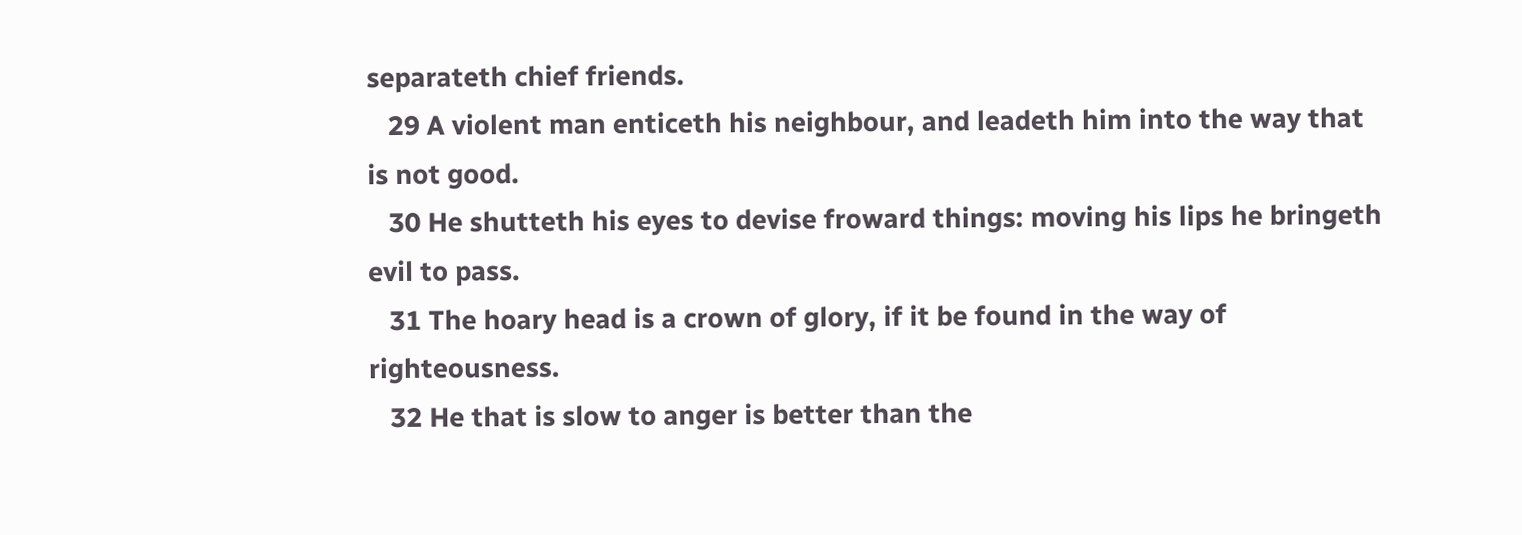separateth chief friends.
   29 A violent man enticeth his neighbour, and leadeth him into the way that is not good.
   30 He shutteth his eyes to devise froward things: moving his lips he bringeth evil to pass.
   31 The hoary head is a crown of glory, if it be found in the way of righteousness.
   32 He that is slow to anger is better than the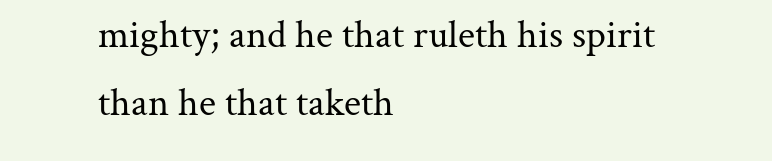mighty; and he that ruleth his spirit than he that taketh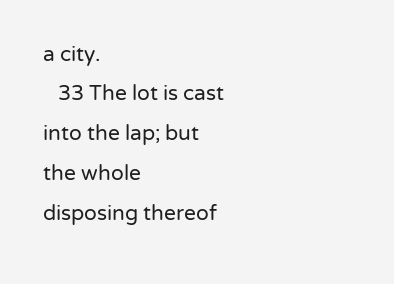a city.
   33 The lot is cast into the lap; but the whole disposing thereof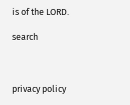is of the LORD.

search



privacy policy